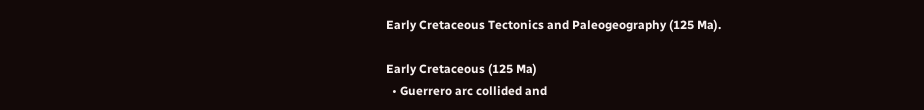Early Cretaceous Tectonics and Paleogeography (125 Ma).

Early Cretaceous (125 Ma)
  • Guerrero arc collided and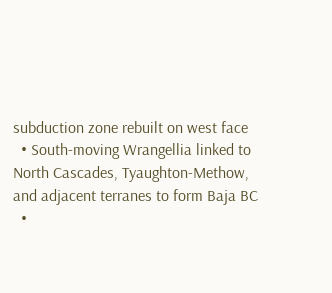subduction zone rebuilt on west face
  • South-moving Wrangellia linked to North Cascades, Tyaughton-Methow, and adjacent terranes to form Baja BC
  •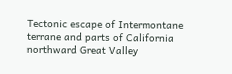Tectonic escape of Intermontane terrane and parts of California northward Great Valley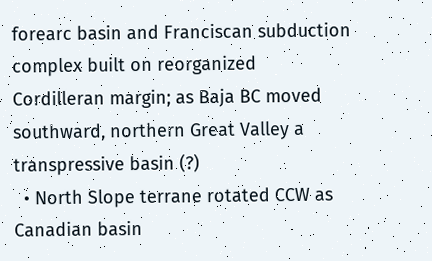forearc basin and Franciscan subduction complex built on reorganized Cordilleran margin; as Baja BC moved southward, northern Great Valley a transpressive basin (?)
  • North Slope terrane rotated CCW as Canadian basin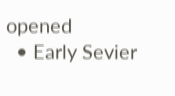opened
  • Early Sevier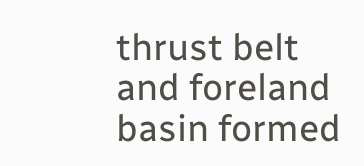thrust belt and foreland basin formed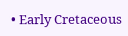• Early Cretaceous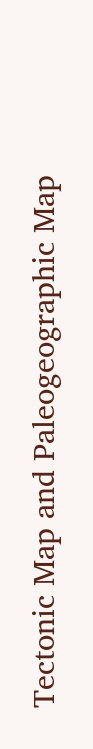Tectonic Map and Paleogeographic Map